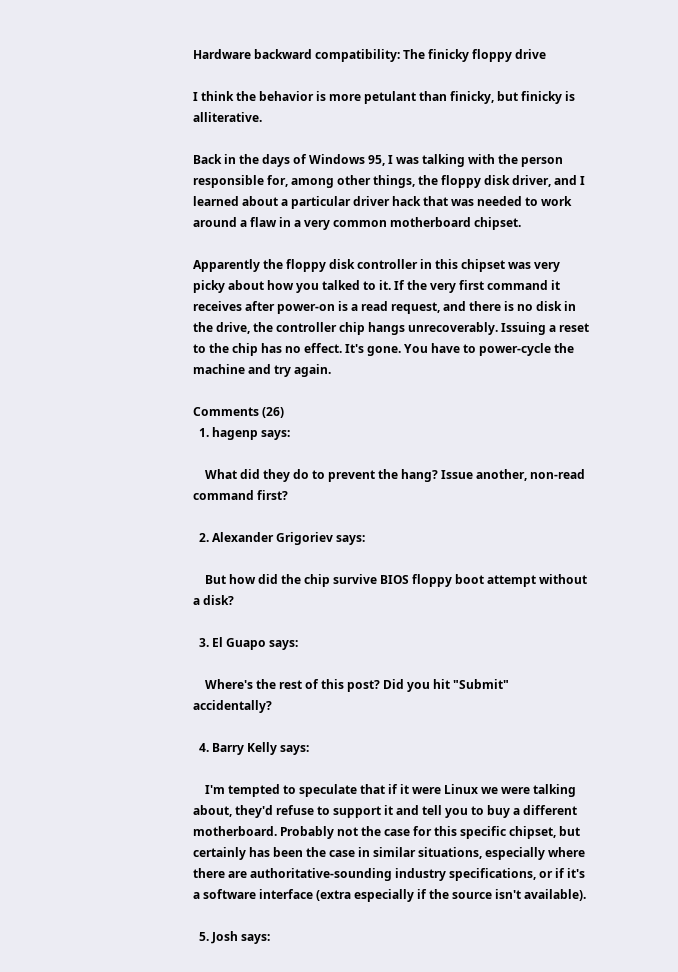Hardware backward compatibility: The finicky floppy drive

I think the behavior is more petulant than finicky, but finicky is alliterative.

Back in the days of Windows 95, I was talking with the person responsible for, among other things, the floppy disk driver, and I learned about a particular driver hack that was needed to work around a flaw in a very common motherboard chipset.

Apparently the floppy disk controller in this chipset was very picky about how you talked to it. If the very first command it receives after power-on is a read request, and there is no disk in the drive, the controller chip hangs unrecoverably. Issuing a reset to the chip has no effect. It's gone. You have to power-cycle the machine and try again.

Comments (26)
  1. hagenp says:

    What did they do to prevent the hang? Issue another, non-read command first?

  2. Alexander Grigoriev says:

    But how did the chip survive BIOS floppy boot attempt without a disk?

  3. El Guapo says:

    Where's the rest of this post? Did you hit "Submit" accidentally?

  4. Barry Kelly says:

    I'm tempted to speculate that if it were Linux we were talking about, they'd refuse to support it and tell you to buy a different motherboard. Probably not the case for this specific chipset, but certainly has been the case in similar situations, especially where there are authoritative-sounding industry specifications, or if it's a software interface (extra especially if the source isn't available).

  5. Josh says: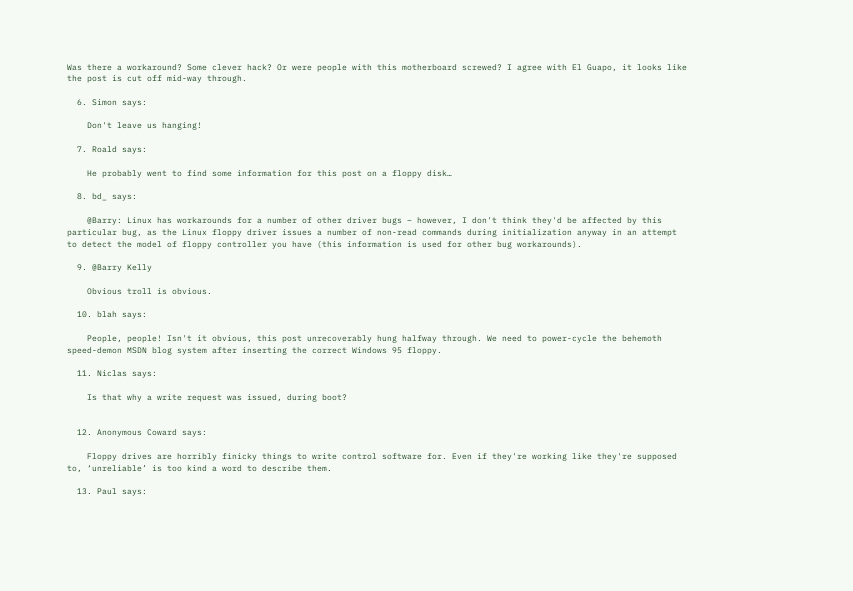Was there a workaround? Some clever hack? Or were people with this motherboard screwed? I agree with El Guapo, it looks like the post is cut off mid-way through.

  6. Simon says:

    Don't leave us hanging!

  7. Roald says:

    He probably went to find some information for this post on a floppy disk…

  8. bd_ says:

    @Barry: Linux has workarounds for a number of other driver bugs – however, I don't think they'd be affected by this particular bug, as the Linux floppy driver issues a number of non-read commands during initialization anyway in an attempt to detect the model of floppy controller you have (this information is used for other bug workarounds).

  9. @Barry Kelly

    Obvious troll is obvious.

  10. blah says:

    People, people! Isn't it obvious, this post unrecoverably hung halfway through. We need to power-cycle the behemoth speed-demon MSDN blog system after inserting the correct Windows 95 floppy.

  11. Niclas says:

    Is that why a write request was issued, during boot?


  12. Anonymous Coward says:

    Floppy drives are horribly finicky things to write control software for. Even if they're working like they're supposed to, ‘unreliable’ is too kind a word to describe them.

  13. Paul says: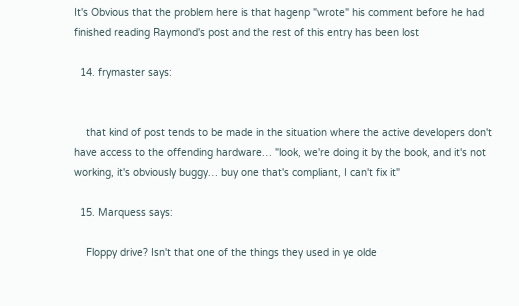It's Obvious that the problem here is that hagenp "wrote" his comment before he had finished reading Raymond's post and the rest of this entry has been lost

  14. frymaster says:


    that kind of post tends to be made in the situation where the active developers don't have access to the offending hardware… "look, we're doing it by the book, and it's not working, it's obviously buggy… buy one that's compliant, I can't fix it"

  15. Marquess says:

    Floppy drive? Isn't that one of the things they used in ye olde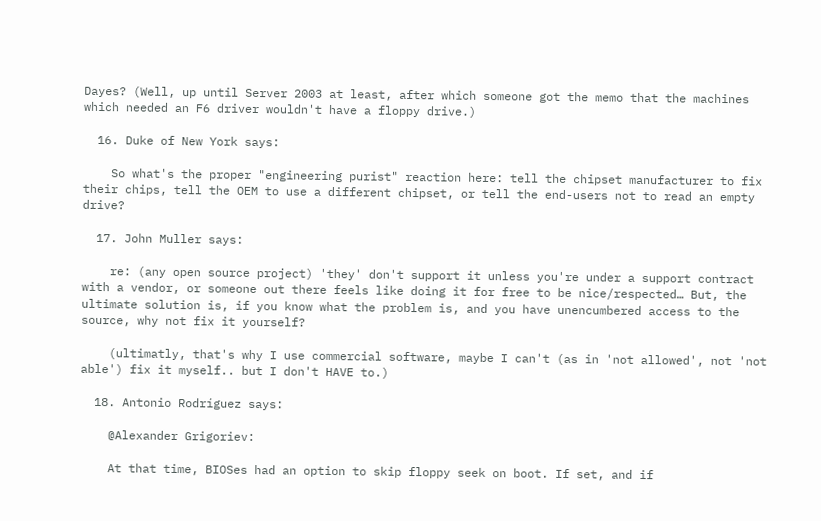Dayes? (Well, up until Server 2003 at least, after which someone got the memo that the machines which needed an F6 driver wouldn't have a floppy drive.)

  16. Duke of New York says:

    So what's the proper "engineering purist" reaction here: tell the chipset manufacturer to fix their chips, tell the OEM to use a different chipset, or tell the end-users not to read an empty drive?

  17. John Muller says:

    re: (any open source project) 'they' don't support it unless you're under a support contract with a vendor, or someone out there feels like doing it for free to be nice/respected… But, the ultimate solution is, if you know what the problem is, and you have unencumbered access to the source, why not fix it yourself?

    (ultimatly, that's why I use commercial software, maybe I can't (as in 'not allowed', not 'not able') fix it myself.. but I don't HAVE to.)

  18. Antonio Rodríguez says:

    @Alexander Grigoriev:

    At that time, BIOSes had an option to skip floppy seek on boot. If set, and if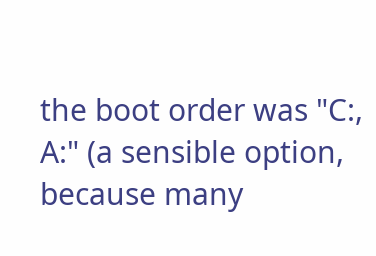the boot order was "C:, A:" (a sensible option, because many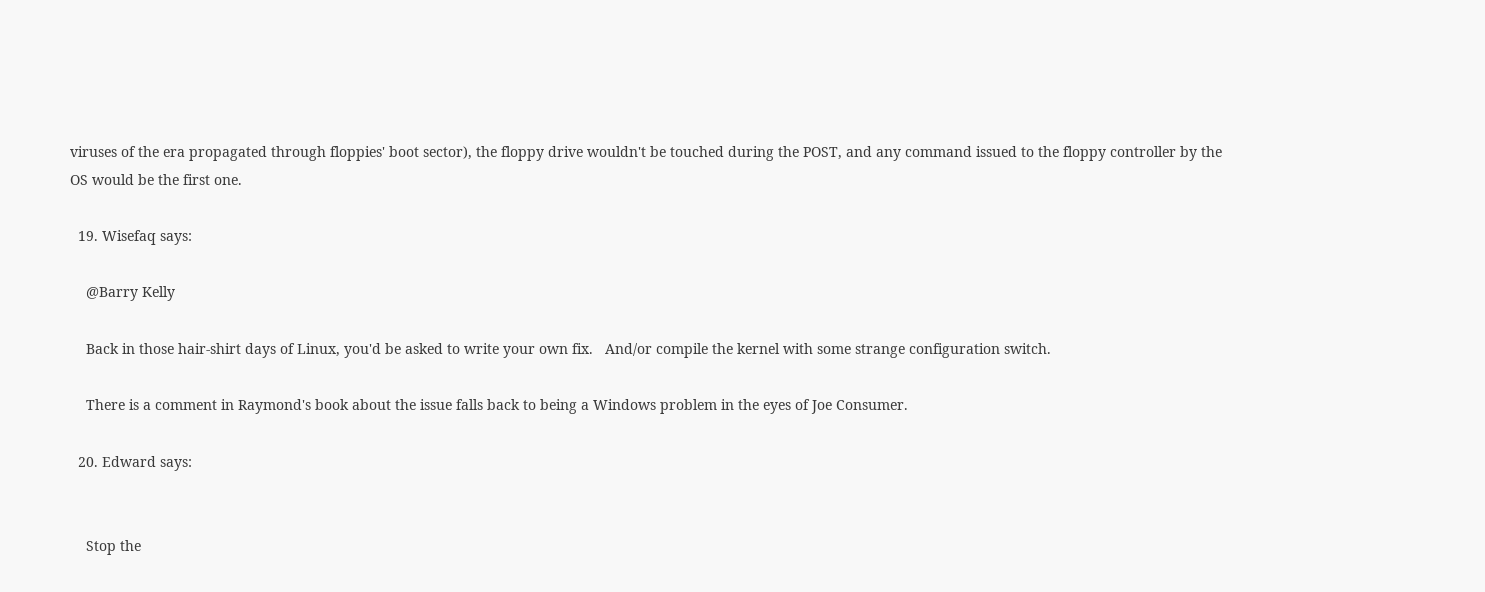viruses of the era propagated through floppies' boot sector), the floppy drive wouldn't be touched during the POST, and any command issued to the floppy controller by the OS would be the first one.

  19. Wisefaq says:

    @Barry Kelly

    Back in those hair-shirt days of Linux, you'd be asked to write your own fix.   And/or compile the kernel with some strange configuration switch.

    There is a comment in Raymond's book about the issue falls back to being a Windows problem in the eyes of Joe Consumer.

  20. Edward says:


    Stop the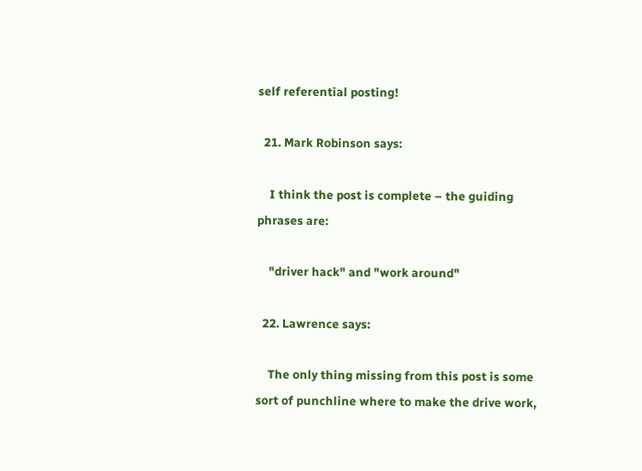self referential posting!

  21. Mark Robinson says:

    I think the post is complete – the guiding phrases are:

    "driver hack" and "work around"

  22. Lawrence says:

    The only thing missing from this post is some sort of punchline where to make the drive work,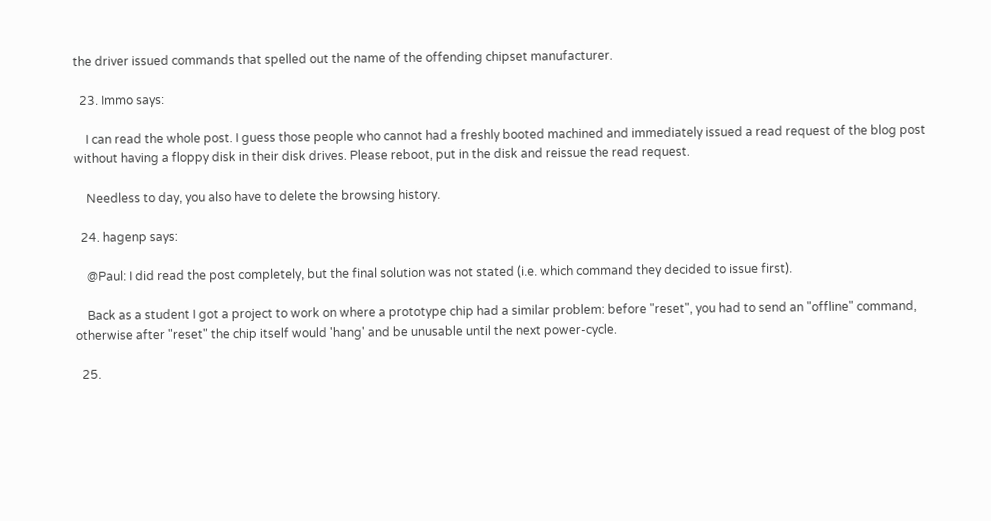the driver issued commands that spelled out the name of the offending chipset manufacturer.

  23. Immo says:

    I can read the whole post. I guess those people who cannot had a freshly booted machined and immediately issued a read request of the blog post without having a floppy disk in their disk drives. Please reboot, put in the disk and reissue the read request.

    Needless to day, you also have to delete the browsing history.

  24. hagenp says:

    @Paul: I did read the post completely, but the final solution was not stated (i.e. which command they decided to issue first).

    Back as a student I got a project to work on where a prototype chip had a similar problem: before "reset", you had to send an "offline" command, otherwise after "reset" the chip itself would 'hang' and be unusable until the next power-cycle.

  25.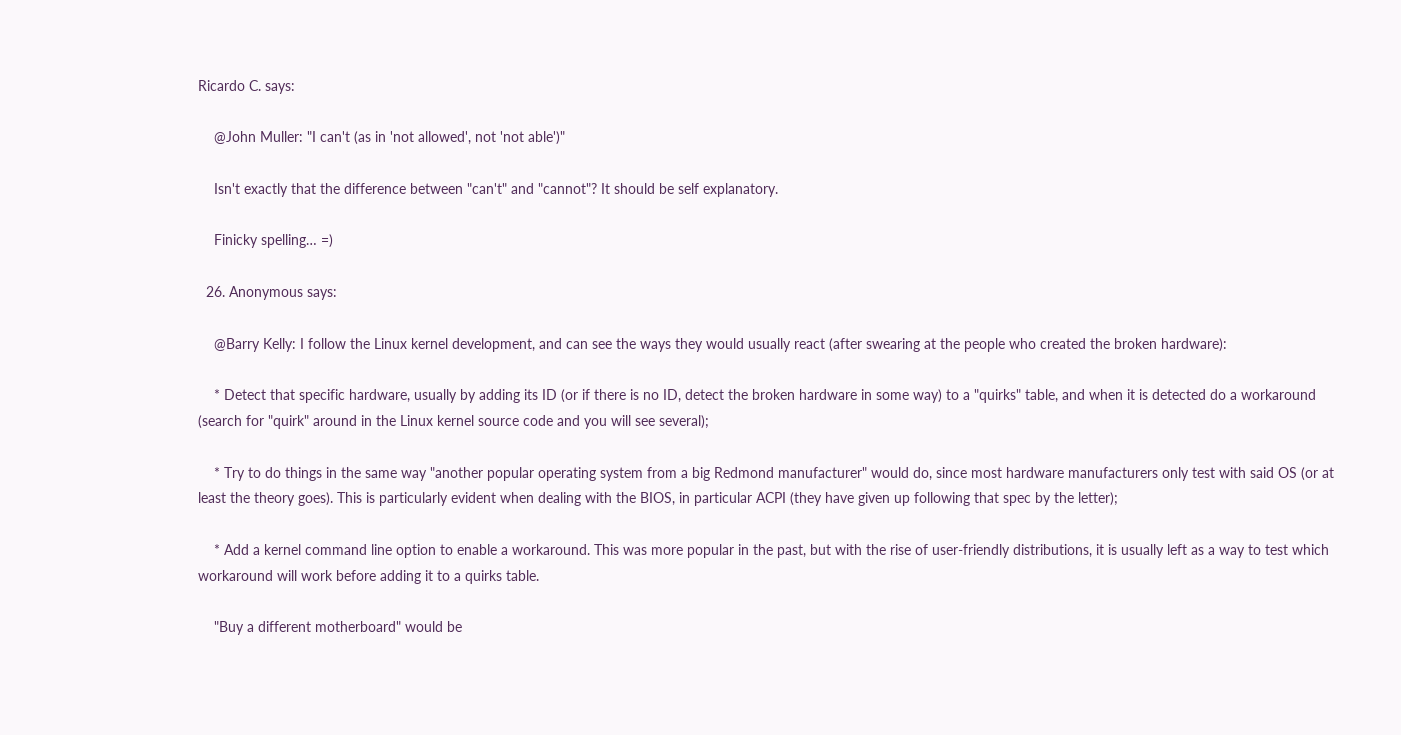Ricardo C. says:

    @John Muller: "I can't (as in 'not allowed', not 'not able')"

    Isn't exactly that the difference between "can't" and "cannot"? It should be self explanatory.

    Finicky spelling… =)

  26. Anonymous says:

    @Barry Kelly: I follow the Linux kernel development, and can see the ways they would usually react (after swearing at the people who created the broken hardware):

    * Detect that specific hardware, usually by adding its ID (or if there is no ID, detect the broken hardware in some way) to a "quirks" table, and when it is detected do a workaround (search for "quirk" around in the Linux kernel source code and you will see several);

    * Try to do things in the same way "another popular operating system from a big Redmond manufacturer" would do, since most hardware manufacturers only test with said OS (or at least the theory goes). This is particularly evident when dealing with the BIOS, in particular ACPI (they have given up following that spec by the letter);

    * Add a kernel command line option to enable a workaround. This was more popular in the past, but with the rise of user-friendly distributions, it is usually left as a way to test which workaround will work before adding it to a quirks table.

    "Buy a different motherboard" would be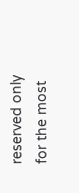reserved only for the most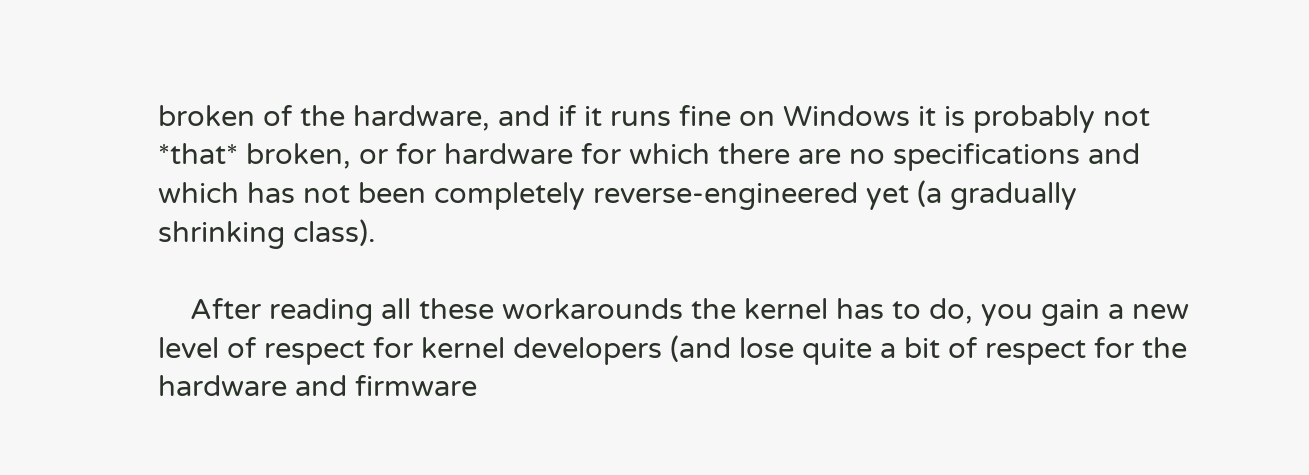broken of the hardware, and if it runs fine on Windows it is probably not *that* broken, or for hardware for which there are no specifications and which has not been completely reverse-engineered yet (a gradually shrinking class).

    After reading all these workarounds the kernel has to do, you gain a new level of respect for kernel developers (and lose quite a bit of respect for the hardware and firmware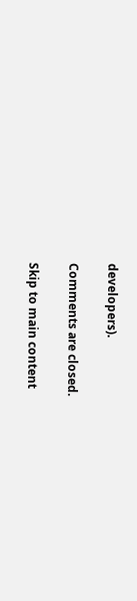developers).

Comments are closed.

Skip to main content